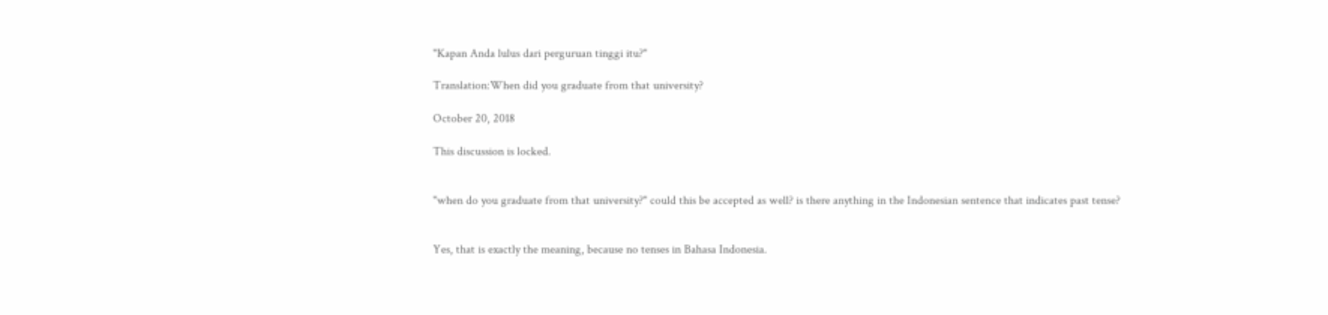"Kapan Anda lulus dari perguruan tinggi itu?"

Translation:When did you graduate from that university?

October 20, 2018

This discussion is locked.


"when do you graduate from that university?" could this be accepted as well? is there anything in the Indonesian sentence that indicates past tense?


Yes, that is exactly the meaning, because no tenses in Bahasa Indonesia.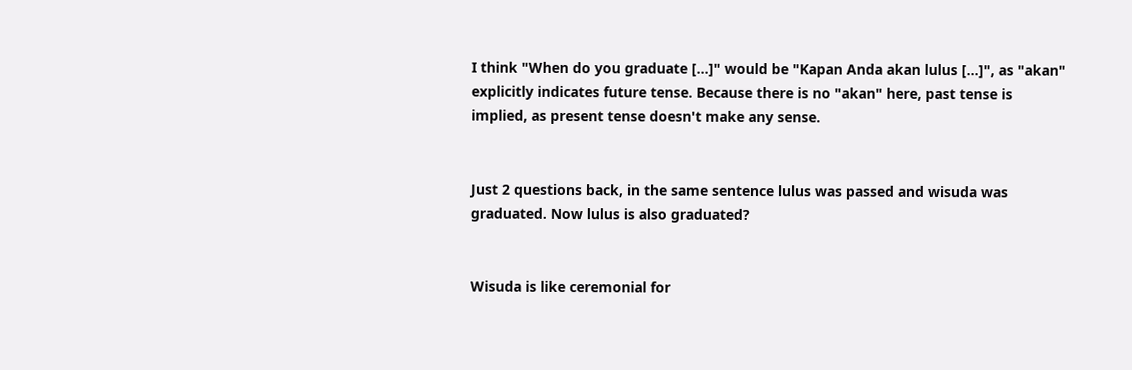I think "When do you graduate [...]" would be "Kapan Anda akan lulus [...]", as "akan" explicitly indicates future tense. Because there is no "akan" here, past tense is implied, as present tense doesn't make any sense.


Just 2 questions back, in the same sentence lulus was passed and wisuda was graduated. Now lulus is also graduated?


Wisuda is like ceremonial for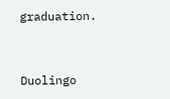graduation.


Duolingo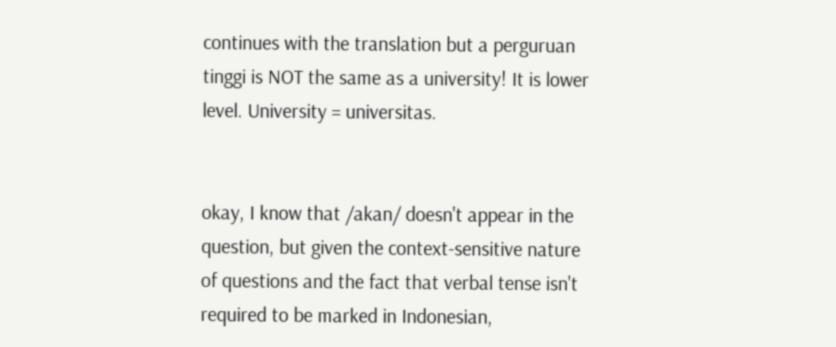continues with the translation but a perguruan tinggi is NOT the same as a university! It is lower level. University = universitas.


okay, I know that /akan/ doesn't appear in the question, but given the context-sensitive nature of questions and the fact that verbal tense isn't required to be marked in Indonesian,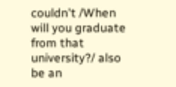couldn't /When will you graduate from that university?/ also be an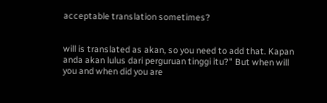acceptable translation sometimes?


will is translated as akan, so you need to add that. Kapan anda akan lulus dari perguruan tinggi itu?" But when will you and when did you are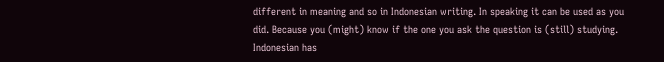different in meaning and so in Indonesian writing. In speaking it can be used as you did. Because you (might) know if the one you ask the question is (still) studying. Indonesian has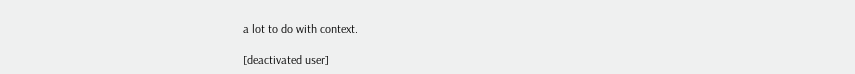a lot to do with context.

[deactivated user]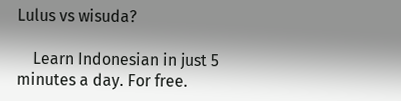Lulus vs wisuda?

    Learn Indonesian in just 5 minutes a day. For free.